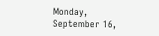Monday, September 16,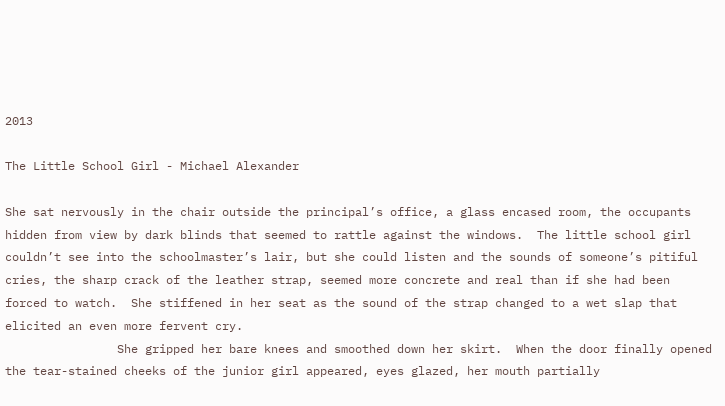2013

The Little School Girl - Michael Alexander

She sat nervously in the chair outside the principal’s office, a glass encased room, the occupants hidden from view by dark blinds that seemed to rattle against the windows.  The little school girl couldn’t see into the schoolmaster’s lair, but she could listen and the sounds of someone’s pitiful cries, the sharp crack of the leather strap, seemed more concrete and real than if she had been forced to watch.  She stiffened in her seat as the sound of the strap changed to a wet slap that elicited an even more fervent cry.
                She gripped her bare knees and smoothed down her skirt.  When the door finally opened the tear-stained cheeks of the junior girl appeared, eyes glazed, her mouth partially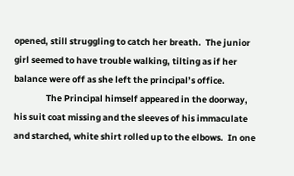opened, still struggling to catch her breath.  The junior girl seemed to have trouble walking, tilting as if her balance were off as she left the principal’s office.
                The Principal himself appeared in the doorway, his suit coat missing and the sleeves of his immaculate and starched, white shirt rolled up to the elbows.  In one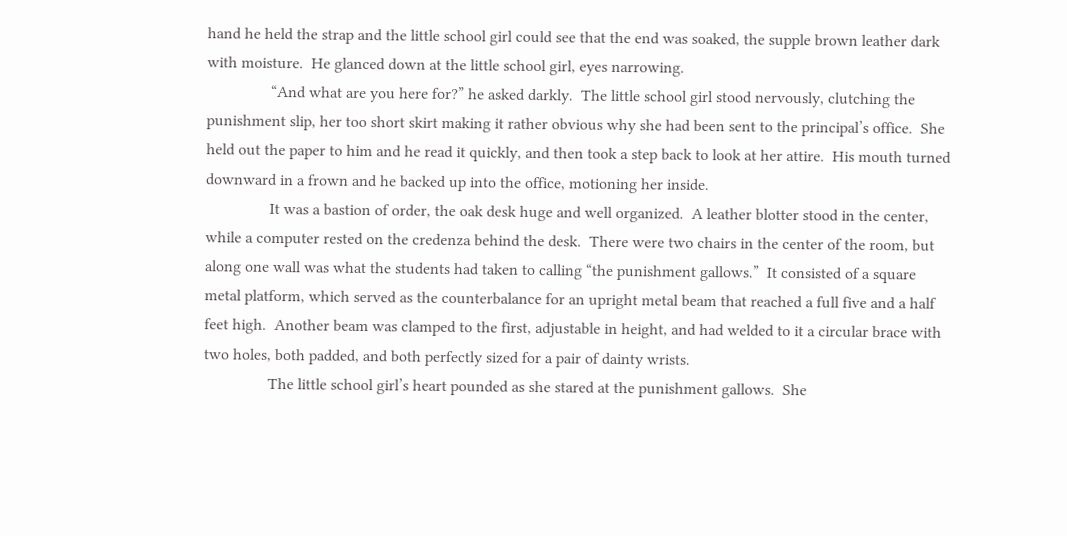hand he held the strap and the little school girl could see that the end was soaked, the supple brown leather dark with moisture.  He glanced down at the little school girl, eyes narrowing.
                “And what are you here for?” he asked darkly.  The little school girl stood nervously, clutching the punishment slip, her too short skirt making it rather obvious why she had been sent to the principal’s office.  She held out the paper to him and he read it quickly, and then took a step back to look at her attire.  His mouth turned downward in a frown and he backed up into the office, motioning her inside.
                It was a bastion of order, the oak desk huge and well organized.  A leather blotter stood in the center, while a computer rested on the credenza behind the desk.  There were two chairs in the center of the room, but along one wall was what the students had taken to calling “the punishment gallows.”  It consisted of a square metal platform, which served as the counterbalance for an upright metal beam that reached a full five and a half feet high.  Another beam was clamped to the first, adjustable in height, and had welded to it a circular brace with two holes, both padded, and both perfectly sized for a pair of dainty wrists.
                The little school girl’s heart pounded as she stared at the punishment gallows.  She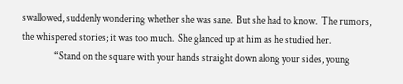swallowed, suddenly wondering whether she was sane.  But she had to know.  The rumors, the whispered stories; it was too much.  She glanced up at him as he studied her.
                “Stand on the square with your hands straight down along your sides, young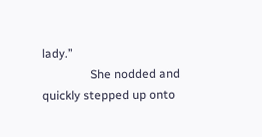lady.”
                She nodded and quickly stepped up onto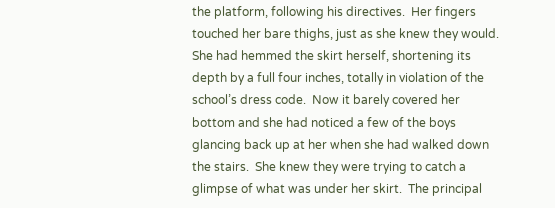the platform, following his directives.  Her fingers touched her bare thighs, just as she knew they would.  She had hemmed the skirt herself, shortening its depth by a full four inches, totally in violation of the school’s dress code.  Now it barely covered her bottom and she had noticed a few of the boys glancing back up at her when she had walked down the stairs.  She knew they were trying to catch a glimpse of what was under her skirt.  The principal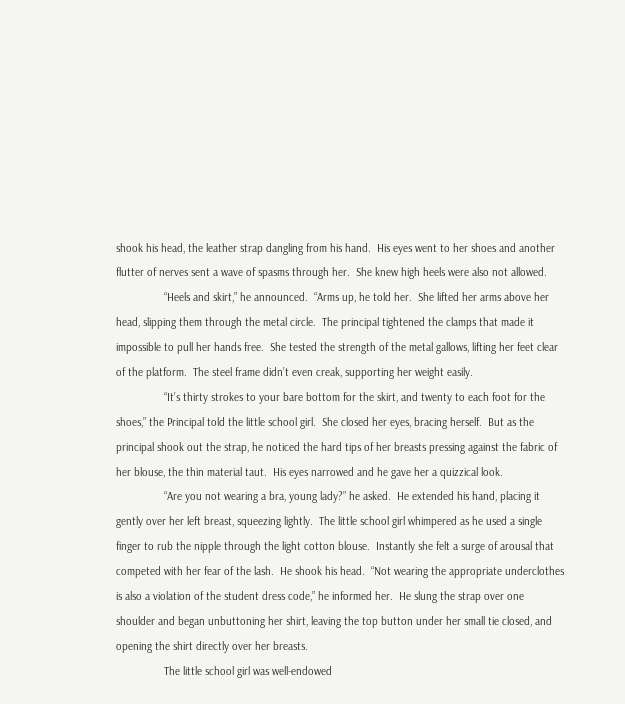shook his head, the leather strap dangling from his hand.  His eyes went to her shoes and another flutter of nerves sent a wave of spasms through her.  She knew high heels were also not allowed.
                “Heels and skirt,” he announced.  “Arms up, he told her.  She lifted her arms above her head, slipping them through the metal circle.  The principal tightened the clamps that made it impossible to pull her hands free.  She tested the strength of the metal gallows, lifting her feet clear of the platform.  The steel frame didn’t even creak, supporting her weight easily.
                “It’s thirty strokes to your bare bottom for the skirt, and twenty to each foot for the shoes,” the Principal told the little school girl.  She closed her eyes, bracing herself.  But as the principal shook out the strap, he noticed the hard tips of her breasts pressing against the fabric of her blouse, the thin material taut.  His eyes narrowed and he gave her a quizzical look.
                “Are you not wearing a bra, young lady?” he asked.  He extended his hand, placing it gently over her left breast, squeezing lightly.  The little school girl whimpered as he used a single finger to rub the nipple through the light cotton blouse.  Instantly she felt a surge of arousal that competed with her fear of the lash.  He shook his head.  “Not wearing the appropriate underclothes is also a violation of the student dress code,” he informed her.  He slung the strap over one shoulder and began unbuttoning her shirt, leaving the top button under her small tie closed, and opening the shirt directly over her breasts.
                The little school girl was well-endowed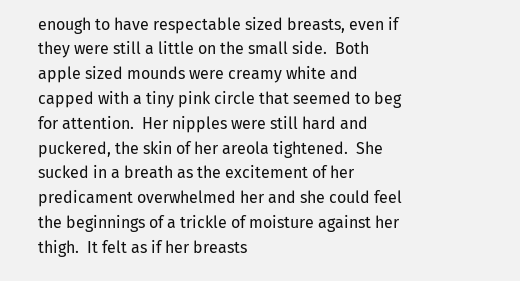enough to have respectable sized breasts, even if they were still a little on the small side.  Both apple sized mounds were creamy white and capped with a tiny pink circle that seemed to beg for attention.  Her nipples were still hard and puckered, the skin of her areola tightened.  She sucked in a breath as the excitement of her predicament overwhelmed her and she could feel the beginnings of a trickle of moisture against her thigh.  It felt as if her breasts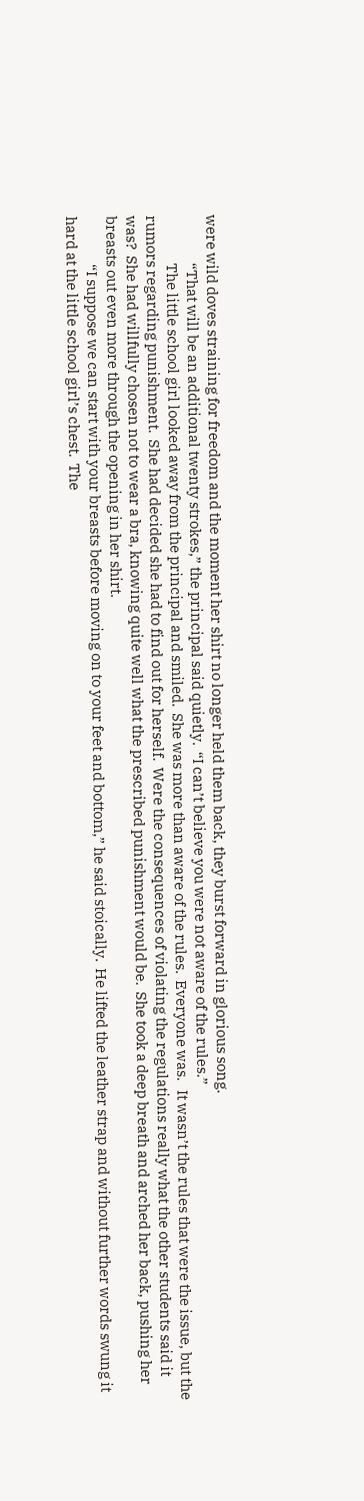were wild doves straining for freedom and the moment her shirt no longer held them back, they burst forward in glorious song.
                “That will be an additional twenty strokes,” the principal said quietly.  “I can’t believe you were not aware of the rules.”
                The little school girl looked away from the principal and smiled.  She was more than aware of the rules.  Everyone was.   It wasn’t the rules that were the issue, but the rumors regarding punishment.  She had decided she had to find out for herself.  Were the consequences of violating the regulations really what the other students said it was?  She had willfully chosen not to wear a bra, knowing quite well what the prescribed punishment would be.  She took a deep breath and arched her back, pushing her breasts out even more through the opening in her shirt.
                “I suppose we can start with your breasts before moving on to your feet and bottom,” he said stoically.  He lifted the leather strap and without further words swung it hard at the little school girl’s chest.  The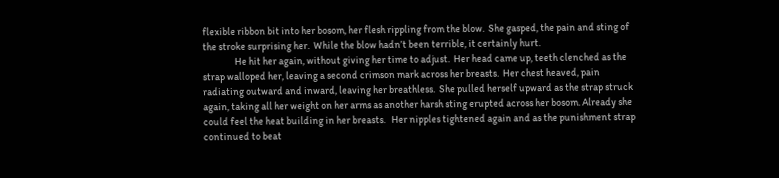flexible ribbon bit into her bosom, her flesh rippling from the blow.  She gasped, the pain and sting of the stroke surprising her.  While the blow hadn’t been terrible, it certainly hurt.
                He hit her again, without giving her time to adjust.  Her head came up, teeth clenched as the strap walloped her, leaving a second crimson mark across her breasts.  Her chest heaved, pain radiating outward and inward, leaving her breathless.  She pulled herself upward as the strap struck again, taking all her weight on her arms as another harsh sting erupted across her bosom. Already she could feel the heat building in her breasts.   Her nipples tightened again and as the punishment strap continued to beat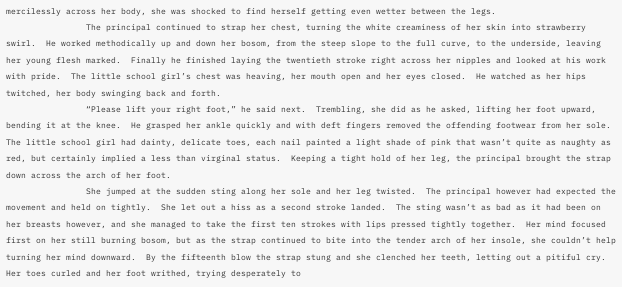mercilessly across her body, she was shocked to find herself getting even wetter between the legs.
                The principal continued to strap her chest, turning the white creaminess of her skin into strawberry swirl.  He worked methodically up and down her bosom, from the steep slope to the full curve, to the underside, leaving her young flesh marked.  Finally he finished laying the twentieth stroke right across her nipples and looked at his work with pride.  The little school girl’s chest was heaving, her mouth open and her eyes closed.  He watched as her hips twitched, her body swinging back and forth.
                “Please lift your right foot,” he said next.  Trembling, she did as he asked, lifting her foot upward, bending it at the knee.  He grasped her ankle quickly and with deft fingers removed the offending footwear from her sole.  The little school girl had dainty, delicate toes, each nail painted a light shade of pink that wasn’t quite as naughty as red, but certainly implied a less than virginal status.  Keeping a tight hold of her leg, the principal brought the strap down across the arch of her foot.
                She jumped at the sudden sting along her sole and her leg twisted.  The principal however had expected the movement and held on tightly.  She let out a hiss as a second stroke landed.  The sting wasn’t as bad as it had been on her breasts however, and she managed to take the first ten strokes with lips pressed tightly together.  Her mind focused first on her still burning bosom, but as the strap continued to bite into the tender arch of her insole, she couldn’t help turning her mind downward.  By the fifteenth blow the strap stung and she clenched her teeth, letting out a pitiful cry.  Her toes curled and her foot writhed, trying desperately to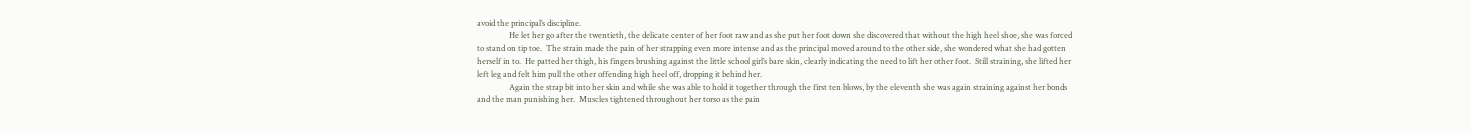avoid the principal’s discipline.
                He let her go after the twentieth, the delicate center of her foot raw and as she put her foot down she discovered that without the high heel shoe, she was forced to stand on tip toe.  The strain made the pain of her strapping even more intense and as the principal moved around to the other side, she wondered what she had gotten herself in to.  He patted her thigh, his fingers brushing against the little school girl’s bare skin, clearly indicating the need to lift her other foot.  Still straining, she lifted her left leg and felt him pull the other offending high heel off, dropping it behind her.
                Again the strap bit into her skin and while she was able to hold it together through the first ten blows, by the eleventh she was again straining against her bonds and the man punishing her.  Muscles tightened throughout her torso as the pain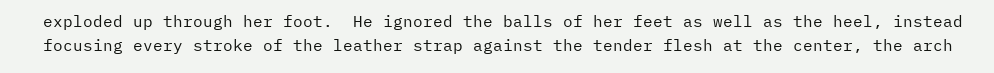exploded up through her foot.  He ignored the balls of her feet as well as the heel, instead focusing every stroke of the leather strap against the tender flesh at the center, the arch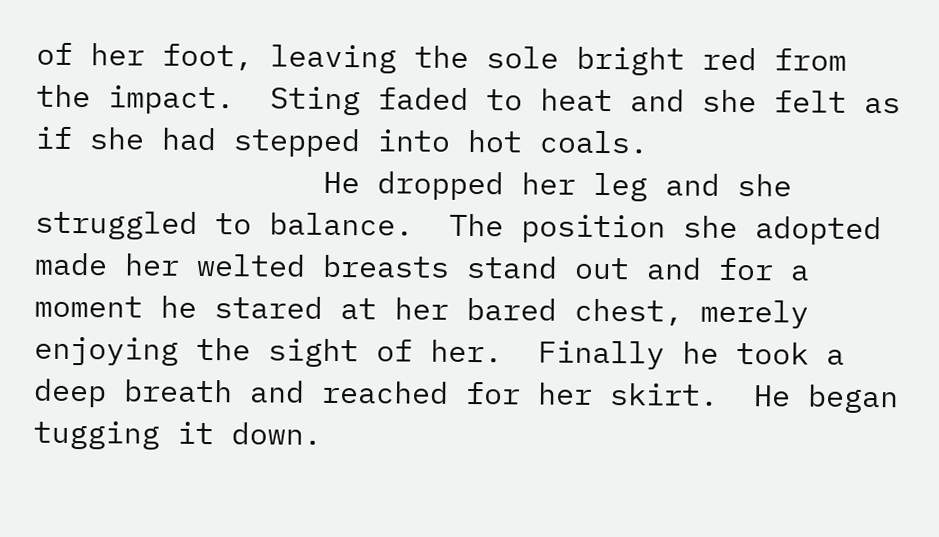of her foot, leaving the sole bright red from the impact.  Sting faded to heat and she felt as if she had stepped into hot coals.
                He dropped her leg and she struggled to balance.  The position she adopted made her welted breasts stand out and for a moment he stared at her bared chest, merely enjoying the sight of her.  Finally he took a deep breath and reached for her skirt.  He began tugging it down.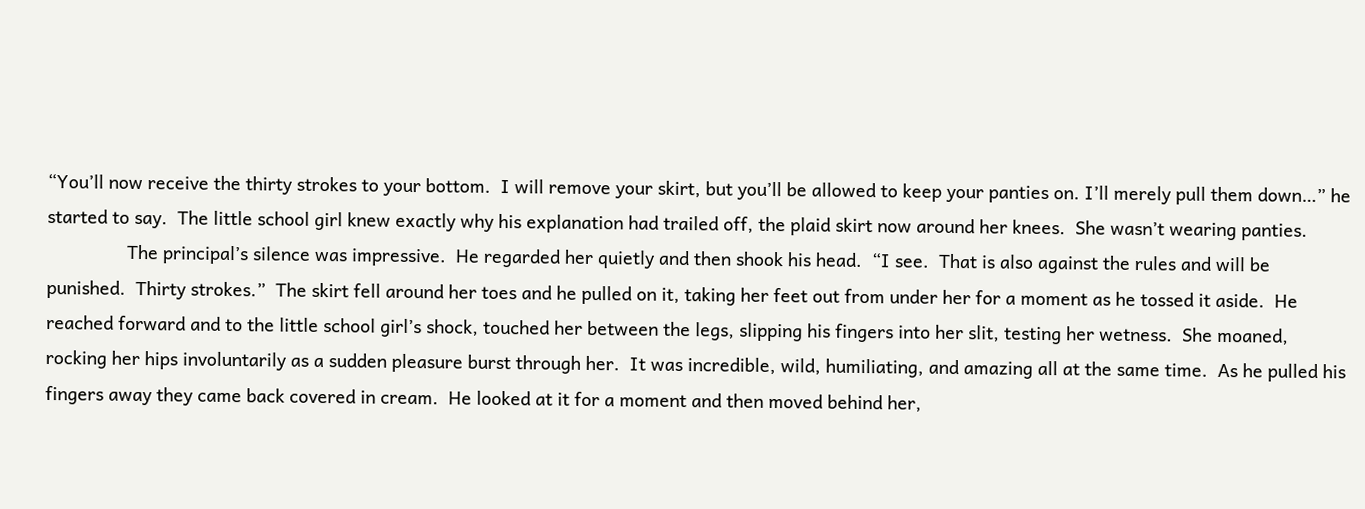“You’ll now receive the thirty strokes to your bottom.  I will remove your skirt, but you’ll be allowed to keep your panties on. I’ll merely pull them down…” he started to say.  The little school girl knew exactly why his explanation had trailed off, the plaid skirt now around her knees.  She wasn’t wearing panties.
                The principal’s silence was impressive.  He regarded her quietly and then shook his head.  “I see.  That is also against the rules and will be punished.  Thirty strokes.”  The skirt fell around her toes and he pulled on it, taking her feet out from under her for a moment as he tossed it aside.  He reached forward and to the little school girl’s shock, touched her between the legs, slipping his fingers into her slit, testing her wetness.  She moaned, rocking her hips involuntarily as a sudden pleasure burst through her.  It was incredible, wild, humiliating, and amazing all at the same time.  As he pulled his fingers away they came back covered in cream.  He looked at it for a moment and then moved behind her,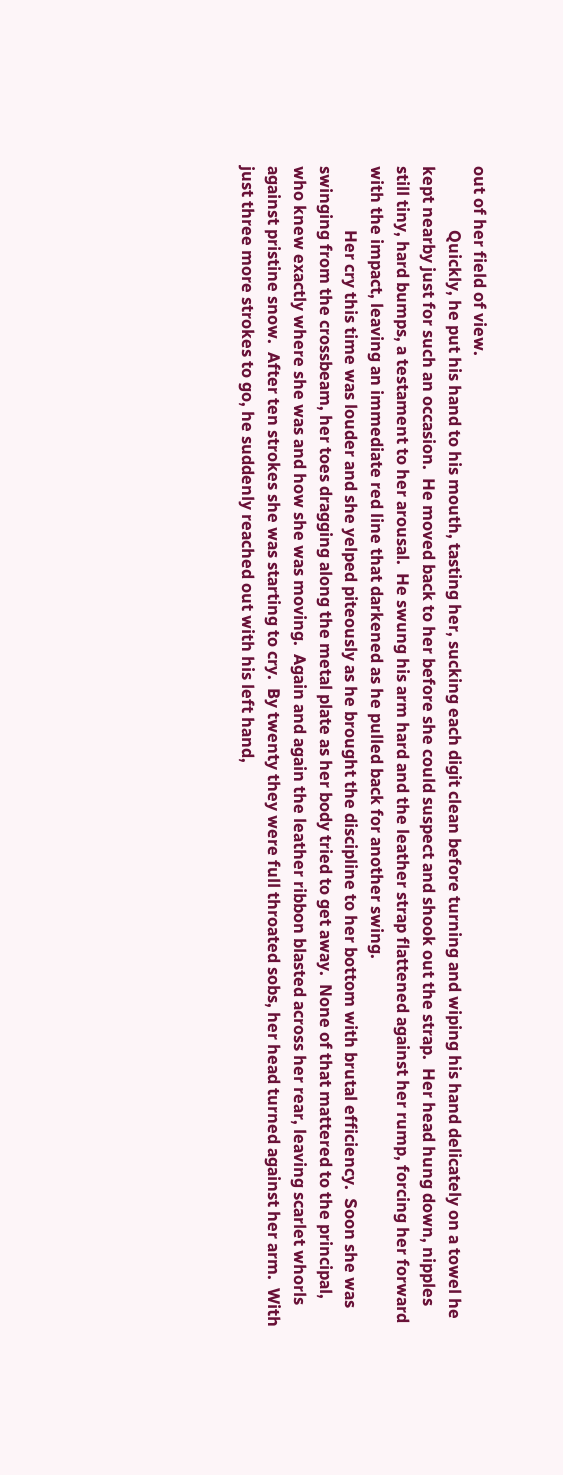out of her field of view.
                Quickly, he put his hand to his mouth, tasting her, sucking each digit clean before turning and wiping his hand delicately on a towel he kept nearby just for such an occasion.  He moved back to her before she could suspect and shook out the strap.  Her head hung down, nipples still tiny, hard bumps, a testament to her arousal.  He swung his arm hard and the leather strap flattened against her rump, forcing her forward with the impact, leaving an immediate red line that darkened as he pulled back for another swing.
                Her cry this time was louder and she yelped piteously as he brought the discipline to her bottom with brutal efficiency.  Soon she was swinging from the crossbeam, her toes dragging along the metal plate as her body tried to get away.  None of that mattered to the principal, who knew exactly where she was and how she was moving.  Again and again the leather ribbon blasted across her rear, leaving scarlet whorls against pristine snow.  After ten strokes she was starting to cry.  By twenty they were full throated sobs, her head turned against her arm.  With just three more strokes to go, he suddenly reached out with his left hand,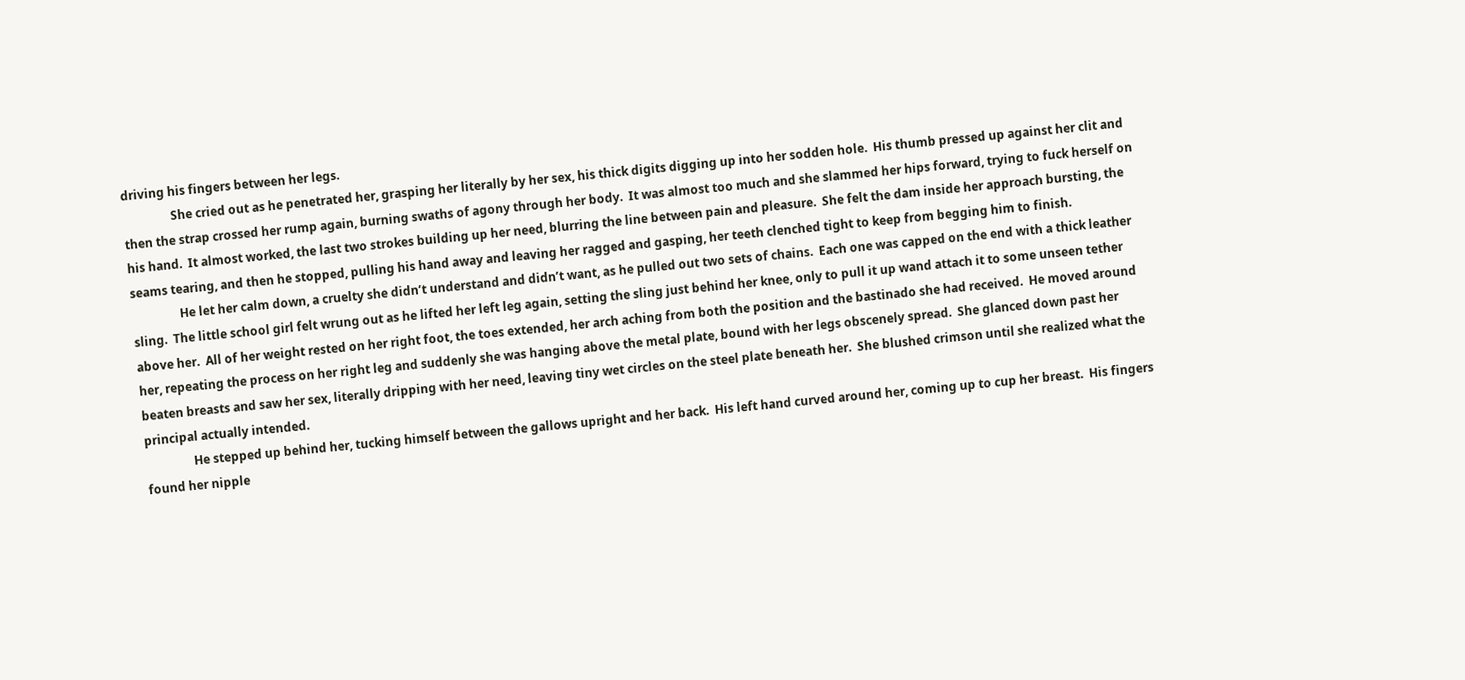driving his fingers between her legs.
                She cried out as he penetrated her, grasping her literally by her sex, his thick digits digging up into her sodden hole.  His thumb pressed up against her clit and then the strap crossed her rump again, burning swaths of agony through her body.  It was almost too much and she slammed her hips forward, trying to fuck herself on his hand.  It almost worked, the last two strokes building up her need, blurring the line between pain and pleasure.  She felt the dam inside her approach bursting, the seams tearing, and then he stopped, pulling his hand away and leaving her ragged and gasping, her teeth clenched tight to keep from begging him to finish.
                He let her calm down, a cruelty she didn’t understand and didn’t want, as he pulled out two sets of chains.  Each one was capped on the end with a thick leather sling.  The little school girl felt wrung out as he lifted her left leg again, setting the sling just behind her knee, only to pull it up wand attach it to some unseen tether above her.  All of her weight rested on her right foot, the toes extended, her arch aching from both the position and the bastinado she had received.  He moved around her, repeating the process on her right leg and suddenly she was hanging above the metal plate, bound with her legs obscenely spread.  She glanced down past her beaten breasts and saw her sex, literally dripping with her need, leaving tiny wet circles on the steel plate beneath her.  She blushed crimson until she realized what the principal actually intended.
                He stepped up behind her, tucking himself between the gallows upright and her back.  His left hand curved around her, coming up to cup her breast.  His fingers found her nipple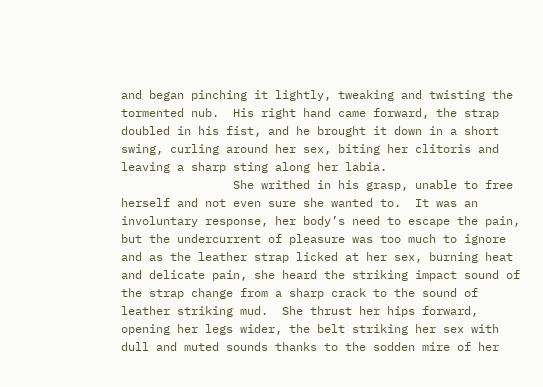and began pinching it lightly, tweaking and twisting the tormented nub.  His right hand came forward, the strap doubled in his fist, and he brought it down in a short swing, curling around her sex, biting her clitoris and leaving a sharp sting along her labia.
                She writhed in his grasp, unable to free herself and not even sure she wanted to.  It was an involuntary response, her body’s need to escape the pain, but the undercurrent of pleasure was too much to ignore and as the leather strap licked at her sex, burning heat and delicate pain, she heard the striking impact sound of the strap change from a sharp crack to the sound of leather striking mud.  She thrust her hips forward, opening her legs wider, the belt striking her sex with dull and muted sounds thanks to the sodden mire of her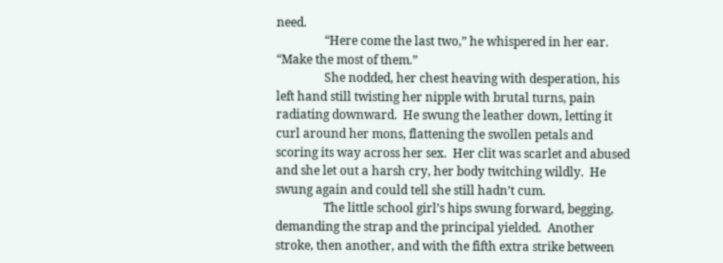need.
                “Here come the last two,” he whispered in her ear.  “Make the most of them.”
                She nodded, her chest heaving with desperation, his left hand still twisting her nipple with brutal turns, pain radiating downward.  He swung the leather down, letting it curl around her mons, flattening the swollen petals and scoring its way across her sex.  Her clit was scarlet and abused and she let out a harsh cry, her body twitching wildly.  He swung again and could tell she still hadn’t cum.
                The little school girl’s hips swung forward, begging, demanding the strap and the principal yielded.  Another stroke, then another, and with the fifth extra strike between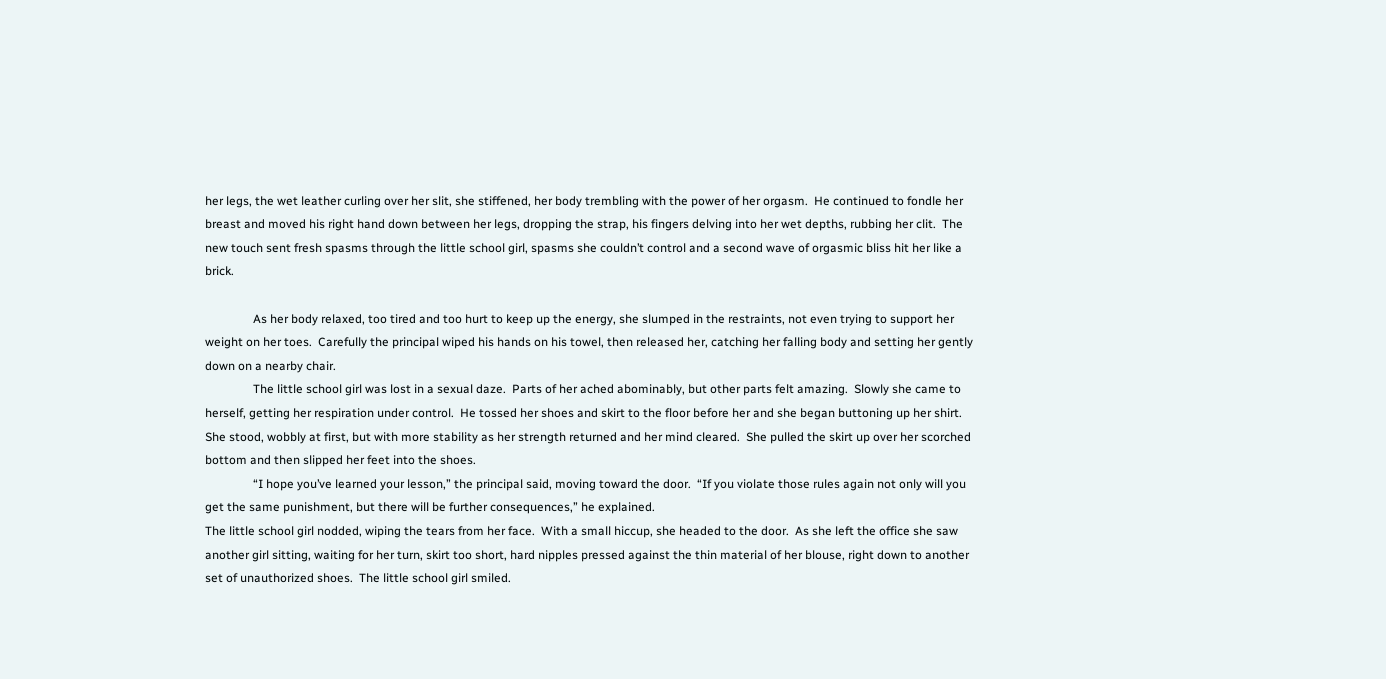her legs, the wet leather curling over her slit, she stiffened, her body trembling with the power of her orgasm.  He continued to fondle her breast and moved his right hand down between her legs, dropping the strap, his fingers delving into her wet depths, rubbing her clit.  The new touch sent fresh spasms through the little school girl, spasms she couldn’t control and a second wave of orgasmic bliss hit her like a brick.

                As her body relaxed, too tired and too hurt to keep up the energy, she slumped in the restraints, not even trying to support her weight on her toes.  Carefully the principal wiped his hands on his towel, then released her, catching her falling body and setting her gently down on a nearby chair.
                The little school girl was lost in a sexual daze.  Parts of her ached abominably, but other parts felt amazing.  Slowly she came to herself, getting her respiration under control.  He tossed her shoes and skirt to the floor before her and she began buttoning up her shirt.   She stood, wobbly at first, but with more stability as her strength returned and her mind cleared.  She pulled the skirt up over her scorched bottom and then slipped her feet into the shoes.
                “I hope you’ve learned your lesson,” the principal said, moving toward the door.  “If you violate those rules again not only will you get the same punishment, but there will be further consequences,” he explained.
The little school girl nodded, wiping the tears from her face.  With a small hiccup, she headed to the door.  As she left the office she saw another girl sitting, waiting for her turn, skirt too short, hard nipples pressed against the thin material of her blouse, right down to another set of unauthorized shoes.  The little school girl smiled.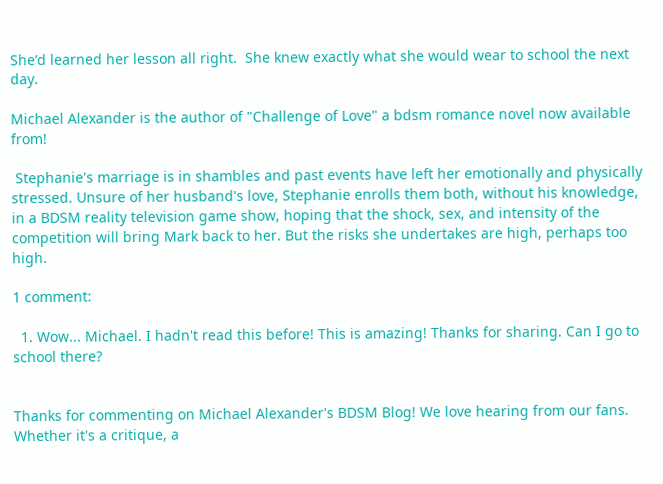She’d learned her lesson all right.  She knew exactly what she would wear to school the next day.

Michael Alexander is the author of "Challenge of Love" a bdsm romance novel now available from!

 Stephanie's marriage is in shambles and past events have left her emotionally and physically stressed. Unsure of her husband's love, Stephanie enrolls them both, without his knowledge, in a BDSM reality television game show, hoping that the shock, sex, and intensity of the competition will bring Mark back to her. But the risks she undertakes are high, perhaps too high.

1 comment:

  1. Wow... Michael. I hadn't read this before! This is amazing! Thanks for sharing. Can I go to school there?


Thanks for commenting on Michael Alexander's BDSM Blog! We love hearing from our fans. Whether it's a critique, a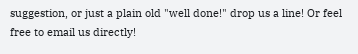suggestion, or just a plain old "well done!" drop us a line! Or feel free to email us directly!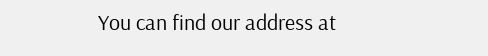You can find our address at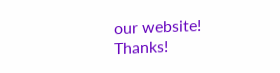our website! Thanks!